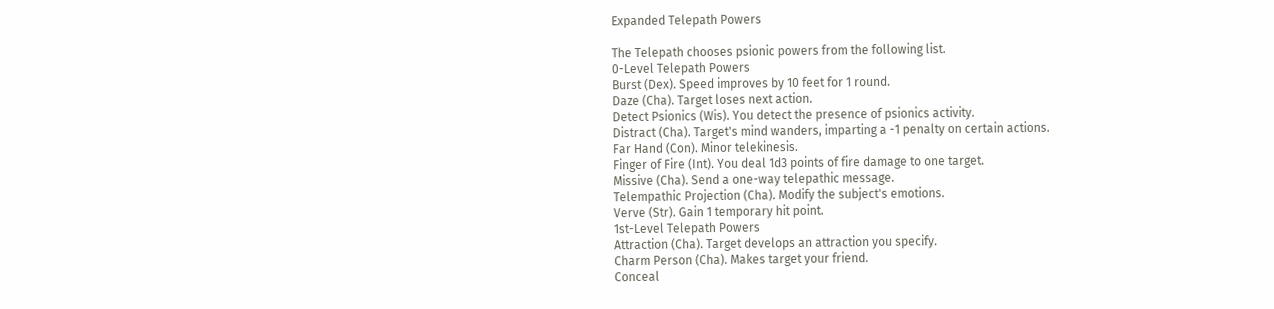Expanded Telepath Powers

The Telepath chooses psionic powers from the following list.
0-Level Telepath Powers
Burst (Dex). Speed improves by 10 feet for 1 round.
Daze (Cha). Target loses next action.
Detect Psionics (Wis). You detect the presence of psionics activity.
Distract (Cha). Target's mind wanders, imparting a -1 penalty on certain actions.
Far Hand (Con). Minor telekinesis.
Finger of Fire (Int). You deal 1d3 points of fire damage to one target.
Missive (Cha). Send a one-way telepathic message.
Telempathic Projection (Cha). Modify the subject's emotions.
Verve (Str). Gain 1 temporary hit point.
1st-Level Telepath Powers
Attraction (Cha). Target develops an attraction you specify.
Charm Person (Cha). Makes target your friend.
Conceal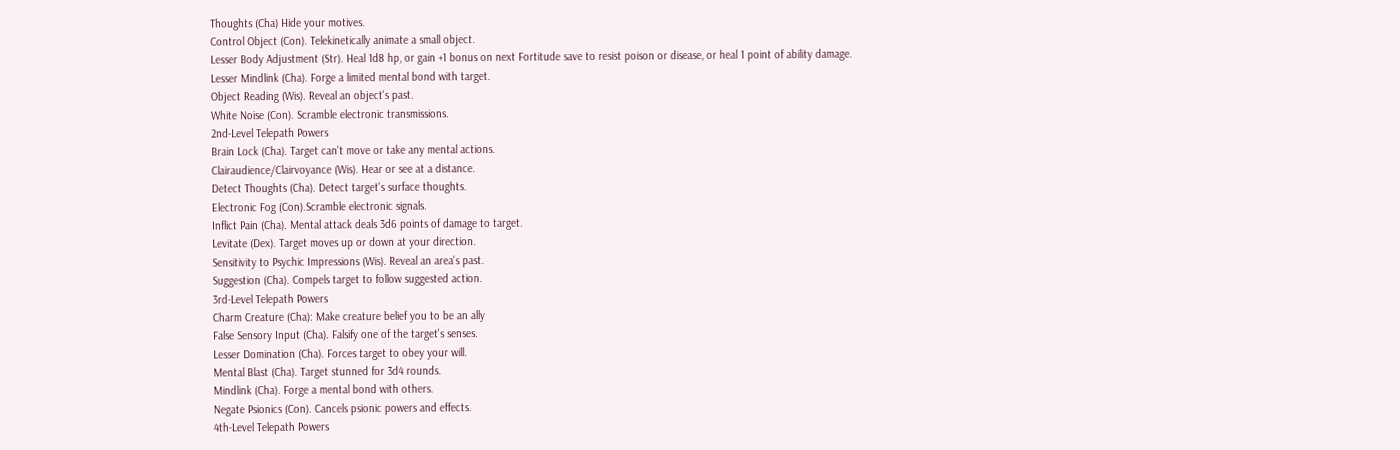Thoughts (Cha) Hide your motives.
Control Object (Con). Telekinetically animate a small object.
Lesser Body Adjustment (Str). Heal 1d8 hp, or gain +1 bonus on next Fortitude save to resist poison or disease, or heal 1 point of ability damage.
Lesser Mindlink (Cha). Forge a limited mental bond with target.
Object Reading (Wis). Reveal an object's past.
White Noise (Con). Scramble electronic transmissions.
2nd-Level Telepath Powers
Brain Lock (Cha). Target can't move or take any mental actions.
Clairaudience/Clairvoyance (Wis). Hear or see at a distance.
Detect Thoughts (Cha). Detect target's surface thoughts.
Electronic Fog (Con).Scramble electronic signals.
Inflict Pain (Cha). Mental attack deals 3d6 points of damage to target.
Levitate (Dex). Target moves up or down at your direction.
Sensitivity to Psychic Impressions (Wis). Reveal an area's past.
Suggestion (Cha). Compels target to follow suggested action.
3rd-Level Telepath Powers
Charm Creature (Cha): Make creature belief you to be an ally
False Sensory Input (Cha). Falsify one of the target's senses.
Lesser Domination (Cha). Forces target to obey your will.
Mental Blast (Cha). Target stunned for 3d4 rounds.
Mindlink (Cha). Forge a mental bond with others.
Negate Psionics (Con). Cancels psionic powers and effects.
4th-Level Telepath Powers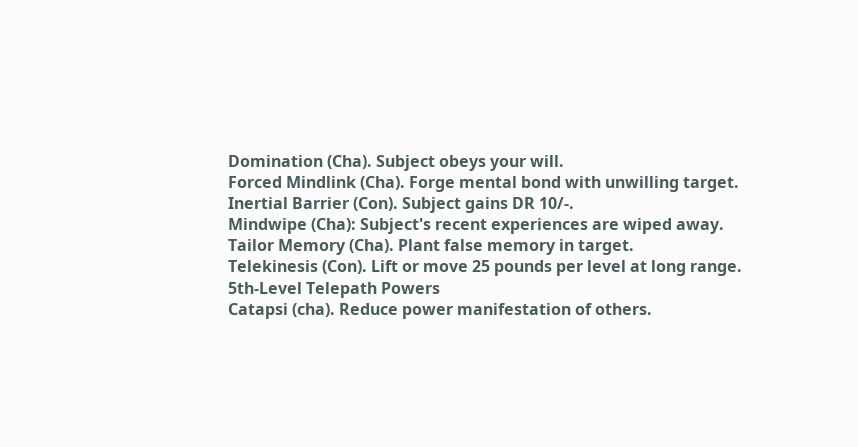Domination (Cha). Subject obeys your will.
Forced Mindlink (Cha). Forge mental bond with unwilling target.
Inertial Barrier (Con). Subject gains DR 10/-.
Mindwipe (Cha): Subject's recent experiences are wiped away.
Tailor Memory (Cha). Plant false memory in target.
Telekinesis (Con). Lift or move 25 pounds per level at long range.
5th-Level Telepath Powers
Catapsi (cha). Reduce power manifestation of others.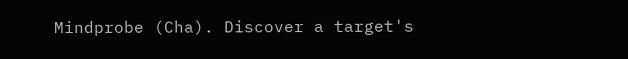Mindprobe (Cha). Discover a target's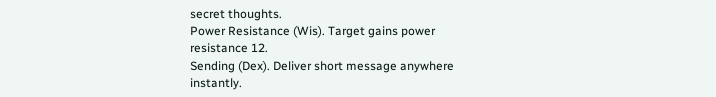secret thoughts.
Power Resistance (Wis). Target gains power resistance 12.
Sending (Dex). Deliver short message anywhere instantly.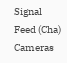Signal Feed (Cha) Cameras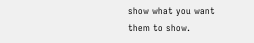show what you want them to show.